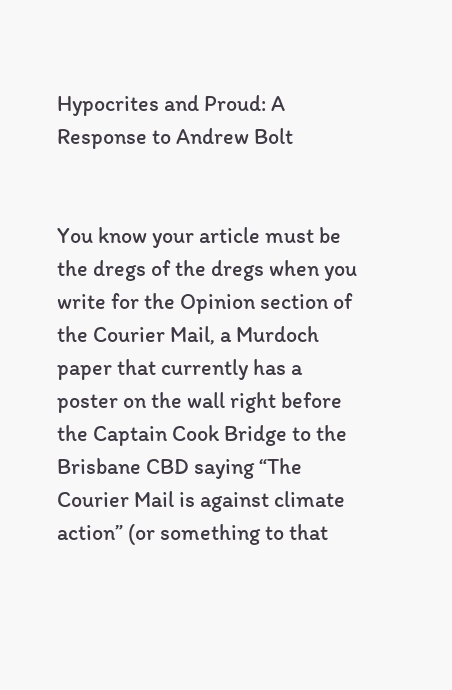Hypocrites and Proud: A Response to Andrew Bolt


You know your article must be the dregs of the dregs when you write for the Opinion section of the Courier Mail, a Murdoch paper that currently has a poster on the wall right before the Captain Cook Bridge to the Brisbane CBD saying “The Courier Mail is against climate action” (or something to that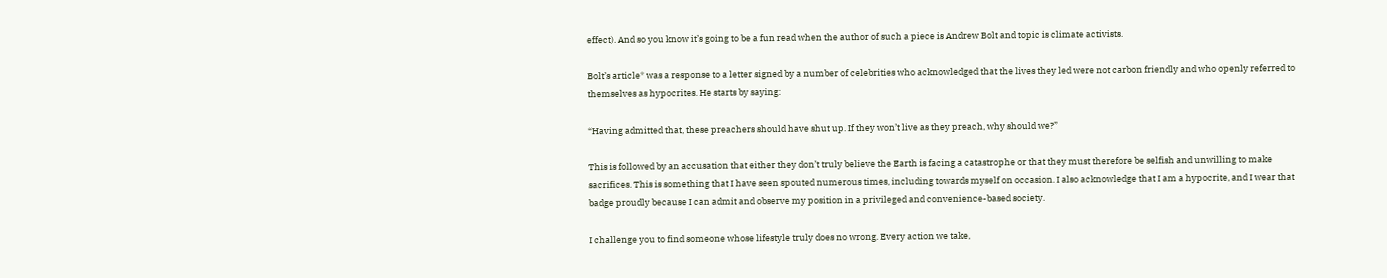effect). And so you know it’s going to be a fun read when the author of such a piece is Andrew Bolt and topic is climate activists.

Bolt’s article* was a response to a letter signed by a number of celebrities who acknowledged that the lives they led were not carbon friendly and who openly referred to themselves as hypocrites. He starts by saying:

“Having admitted that, these preachers should have shut up. If they won’t live as they preach, why should we?”

This is followed by an accusation that either they don’t truly believe the Earth is facing a catastrophe or that they must therefore be selfish and unwilling to make sacrifices. This is something that I have seen spouted numerous times, including towards myself on occasion. I also acknowledge that I am a hypocrite, and I wear that badge proudly because I can admit and observe my position in a privileged and convenience-based society.

I challenge you to find someone whose lifestyle truly does no wrong. Every action we take,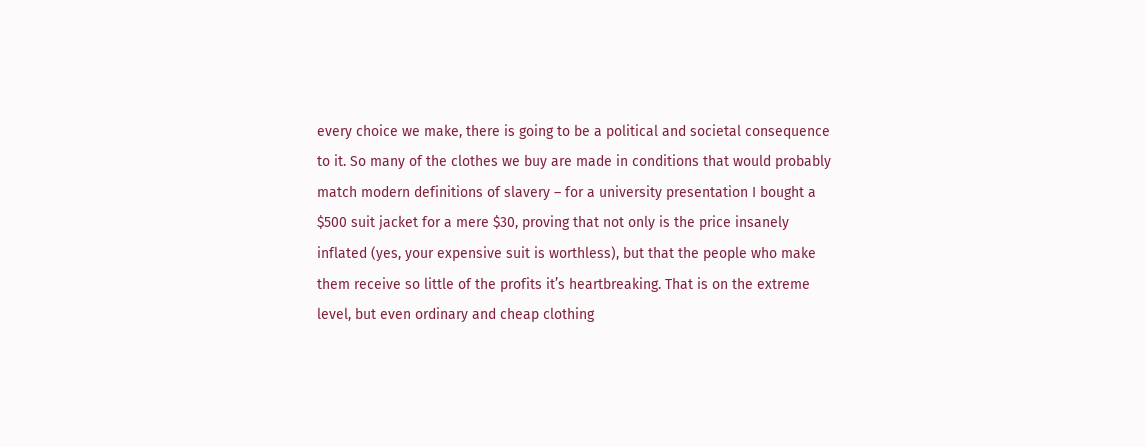every choice we make, there is going to be a political and societal consequence to it. So many of the clothes we buy are made in conditions that would probably match modern definitions of slavery – for a university presentation I bought a $500 suit jacket for a mere $30, proving that not only is the price insanely inflated (yes, your expensive suit is worthless), but that the people who make them receive so little of the profits it’s heartbreaking. That is on the extreme level, but even ordinary and cheap clothing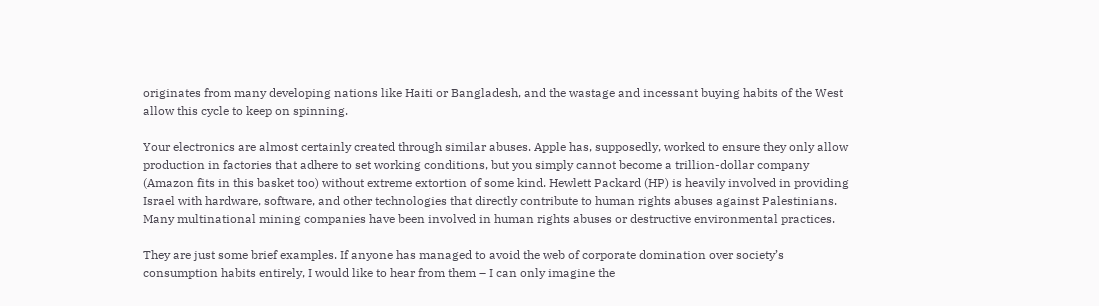originates from many developing nations like Haiti or Bangladesh, and the wastage and incessant buying habits of the West allow this cycle to keep on spinning.

Your electronics are almost certainly created through similar abuses. Apple has, supposedly, worked to ensure they only allow production in factories that adhere to set working conditions, but you simply cannot become a trillion-dollar company (Amazon fits in this basket too) without extreme extortion of some kind. Hewlett Packard (HP) is heavily involved in providing Israel with hardware, software, and other technologies that directly contribute to human rights abuses against Palestinians. Many multinational mining companies have been involved in human rights abuses or destructive environmental practices.

They are just some brief examples. If anyone has managed to avoid the web of corporate domination over society’s consumption habits entirely, I would like to hear from them – I can only imagine the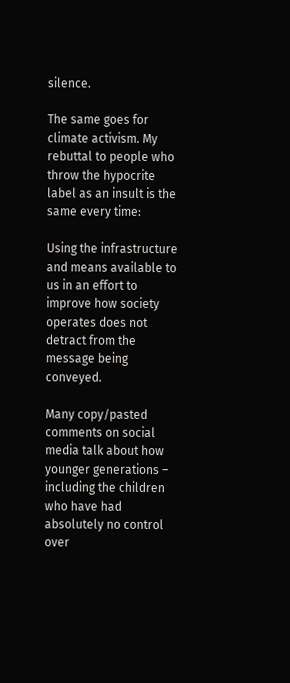silence.

The same goes for climate activism. My rebuttal to people who throw the hypocrite label as an insult is the same every time:

Using the infrastructure and means available to us in an effort to improve how society operates does not detract from the message being conveyed.

Many copy/pasted comments on social media talk about how younger generations – including the children who have had absolutely no control over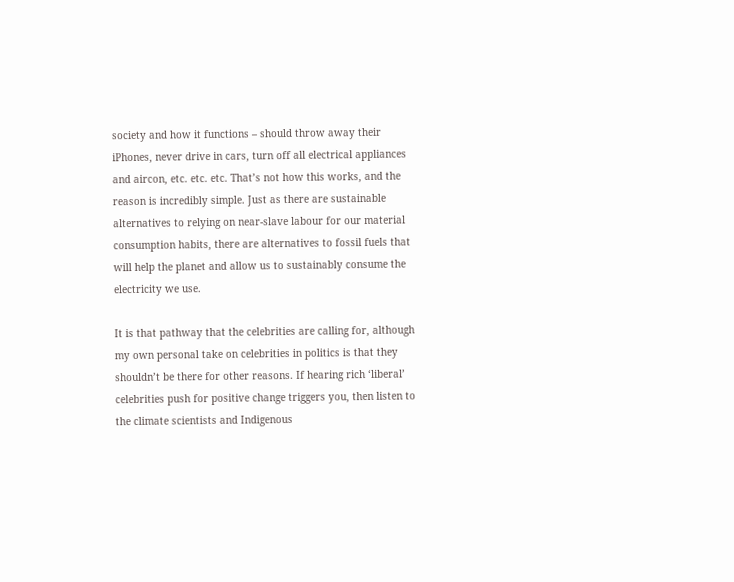society and how it functions – should throw away their iPhones, never drive in cars, turn off all electrical appliances and aircon, etc. etc. etc. That’s not how this works, and the reason is incredibly simple. Just as there are sustainable alternatives to relying on near-slave labour for our material consumption habits, there are alternatives to fossil fuels that will help the planet and allow us to sustainably consume the electricity we use.

It is that pathway that the celebrities are calling for, although my own personal take on celebrities in politics is that they shouldn’t be there for other reasons. If hearing rich ‘liberal’ celebrities push for positive change triggers you, then listen to the climate scientists and Indigenous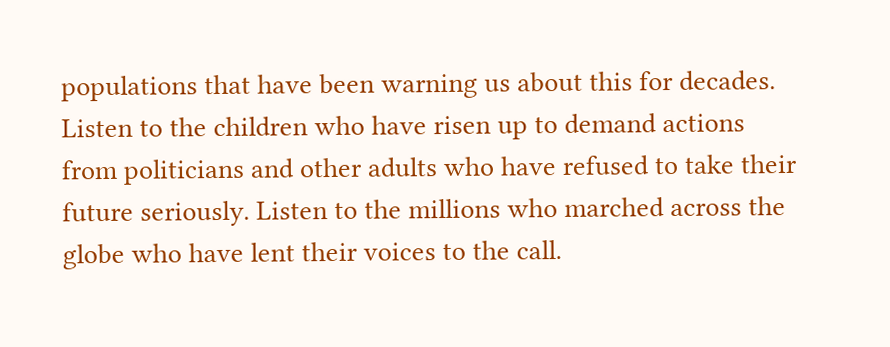populations that have been warning us about this for decades. Listen to the children who have risen up to demand actions from politicians and other adults who have refused to take their future seriously. Listen to the millions who marched across the globe who have lent their voices to the call.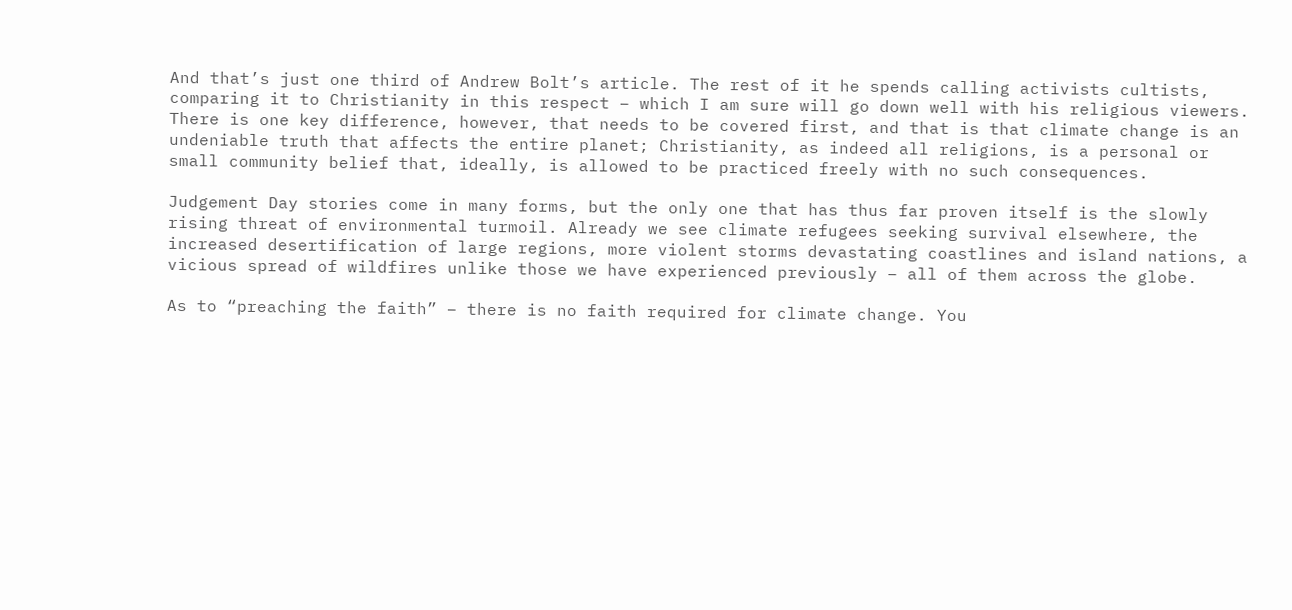And that’s just one third of Andrew Bolt’s article. The rest of it he spends calling activists cultists, comparing it to Christianity in this respect – which I am sure will go down well with his religious viewers. There is one key difference, however, that needs to be covered first, and that is that climate change is an undeniable truth that affects the entire planet; Christianity, as indeed all religions, is a personal or small community belief that, ideally, is allowed to be practiced freely with no such consequences.

Judgement Day stories come in many forms, but the only one that has thus far proven itself is the slowly rising threat of environmental turmoil. Already we see climate refugees seeking survival elsewhere, the increased desertification of large regions, more violent storms devastating coastlines and island nations, a vicious spread of wildfires unlike those we have experienced previously – all of them across the globe.

As to “preaching the faith” – there is no faith required for climate change. You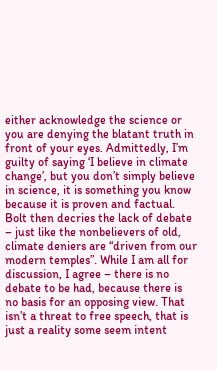either acknowledge the science or you are denying the blatant truth in front of your eyes. Admittedly, I’m guilty of saying ‘I believe in climate change’, but you don’t simply believe in science, it is something you know because it is proven and factual. Bolt then decries the lack of debate – just like the nonbelievers of old, climate deniers are “driven from our modern temples”. While I am all for discussion, I agree – there is no debate to be had, because there is no basis for an opposing view. That isn’t a threat to free speech, that is just a reality some seem intent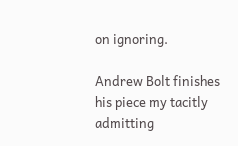on ignoring.

Andrew Bolt finishes his piece my tacitly admitting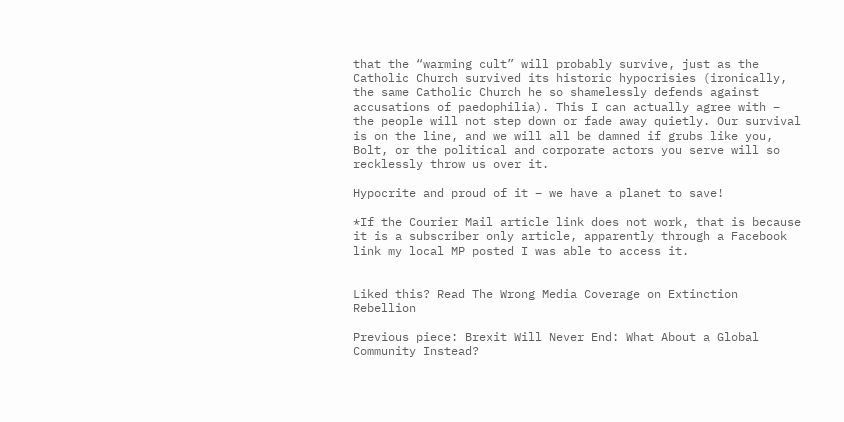that the “warming cult” will probably survive, just as the Catholic Church survived its historic hypocrisies (ironically, the same Catholic Church he so shamelessly defends against accusations of paedophilia). This I can actually agree with – the people will not step down or fade away quietly. Our survival is on the line, and we will all be damned if grubs like you, Bolt, or the political and corporate actors you serve will so recklessly throw us over it.

Hypocrite and proud of it – we have a planet to save!

*If the Courier Mail article link does not work, that is because it is a subscriber only article, apparently through a Facebook link my local MP posted I was able to access it.


Liked this? Read The Wrong Media Coverage on Extinction Rebellion

Previous piece: Brexit Will Never End: What About a Global Community Instead?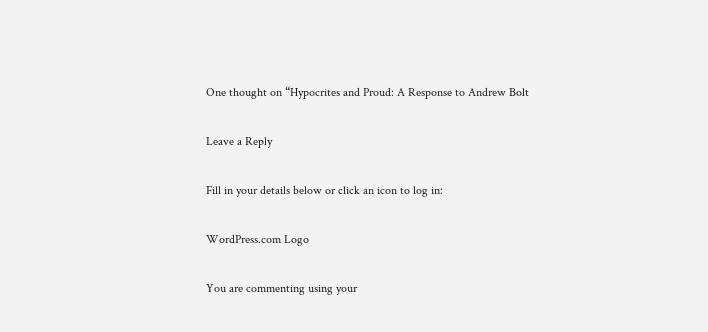One thought on “Hypocrites and Proud: A Response to Andrew Bolt

Leave a Reply

Fill in your details below or click an icon to log in:

WordPress.com Logo

You are commenting using your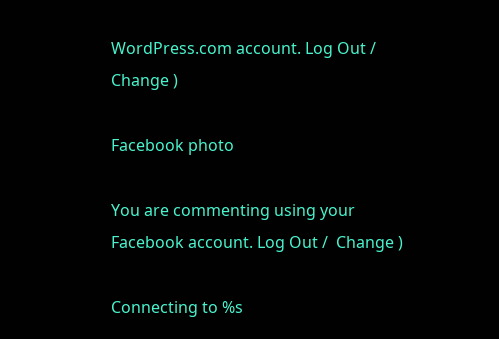WordPress.com account. Log Out /  Change )

Facebook photo

You are commenting using your Facebook account. Log Out /  Change )

Connecting to %s